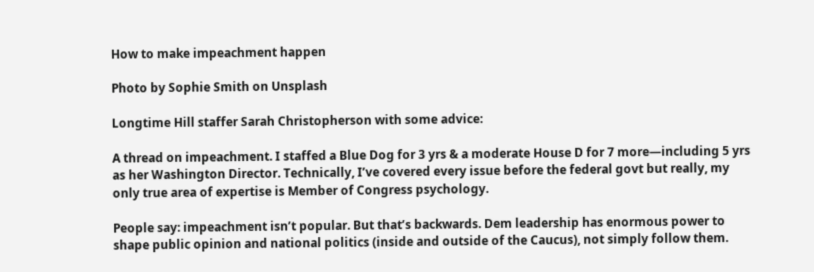How to make impeachment happen

Photo by Sophie Smith on Unsplash

Longtime Hill staffer Sarah Christopherson with some advice:

A thread on impeachment. I staffed a Blue Dog for 3 yrs & a moderate House D for 7 more—including 5 yrs as her Washington Director. Technically, I’ve covered every issue before the federal govt but really, my only true area of expertise is Member of Congress psychology.

People say: impeachment isn’t popular. But that’s backwards. Dem leadership has enormous power to shape public opinion and national politics (inside and outside of the Caucus), not simply follow them.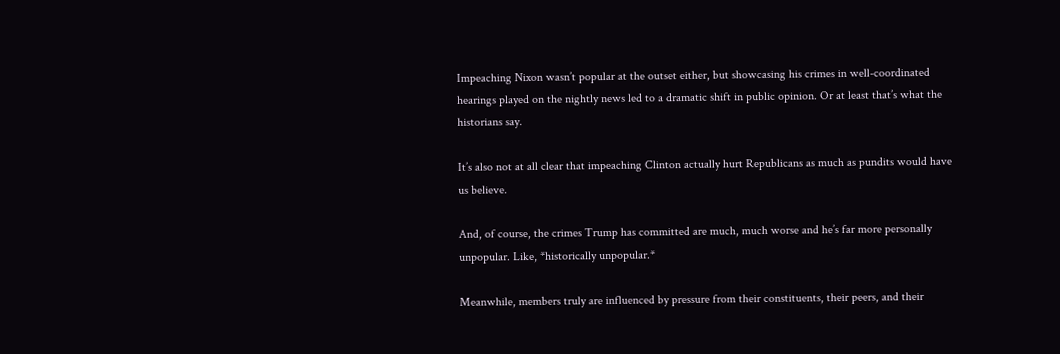Impeaching Nixon wasn’t popular at the outset either, but showcasing his crimes in well-coordinated hearings played on the nightly news led to a dramatic shift in public opinion. Or at least that’s what the historians say.

It’s also not at all clear that impeaching Clinton actually hurt Republicans as much as pundits would have us believe.

And, of course, the crimes Trump has committed are much, much worse and he’s far more personally unpopular. Like, *historically unpopular.*

Meanwhile, members truly are influenced by pressure from their constituents, their peers, and their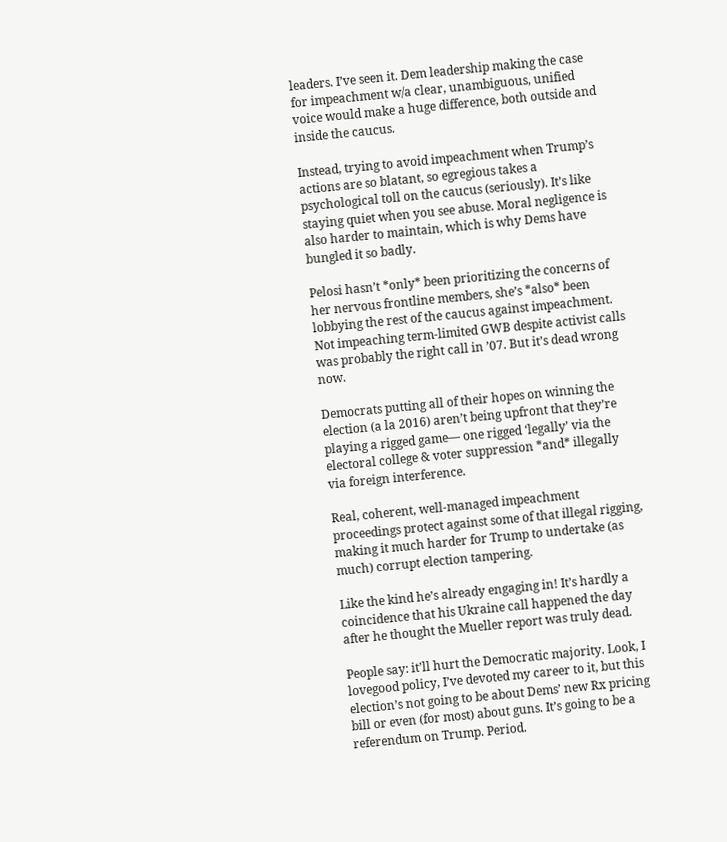leaders. I’ve seen it. Dem leadership making the case for impeachment w/a clear, unambiguous, unified voice would make a huge difference, both outside and inside the caucus.

Instead, trying to avoid impeachment when Trump’s actions are so blatant, so egregious takes a psychological toll on the caucus (seriously). It’s like staying quiet when you see abuse. Moral negligence is also harder to maintain, which is why Dems have bungled it so badly.

Pelosi hasn’t *only* been prioritizing the concerns of her nervous frontline members, she’s *also* been lobbying the rest of the caucus against impeachment. Not impeaching term-limited GWB despite activist calls was probably the right call in ’07. But it’s dead wrong now.

Democrats putting all of their hopes on winning the election (a la 2016) aren’t being upfront that they’re playing a rigged game— one rigged ‘legally’ via the electoral college & voter suppression *and* illegally via foreign interference.

Real, coherent, well-managed impeachment proceedings protect against some of that illegal rigging, making it much harder for Trump to undertake (as much) corrupt election tampering.

Like the kind he’s already engaging in! It’s hardly a coincidence that his Ukraine call happened the day after he thought the Mueller report was truly dead.

People say: it’ll hurt the Democratic majority. Look, I lovegood policy, I’ve devoted my career to it, but this election’s not going to be about Dems’ new Rx pricing bill or even (for most) about guns. It’s going to be a referendum on Trump. Period.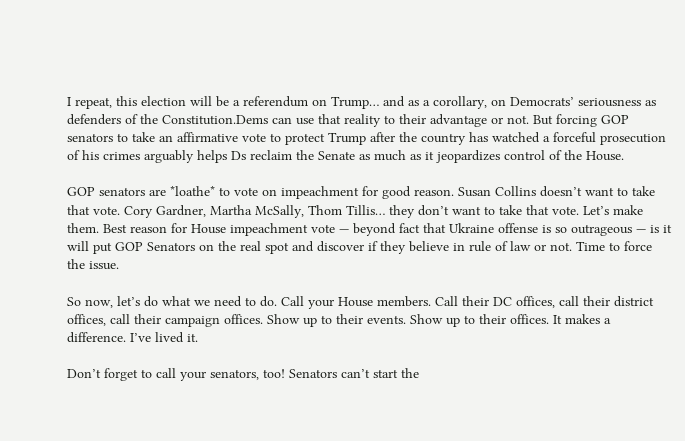I repeat, this election will be a referendum on Trump… and as a corollary, on Democrats’ seriousness as defenders of the Constitution.Dems can use that reality to their advantage or not. But forcing GOP senators to take an affirmative vote to protect Trump after the country has watched a forceful prosecution of his crimes arguably helps Ds reclaim the Senate as much as it jeopardizes control of the House.

GOP senators are *loathe* to vote on impeachment for good reason. Susan Collins doesn’t want to take that vote. Cory Gardner, Martha McSally, Thom Tillis… they don’t want to take that vote. Let’s make them. Best reason for House impeachment vote — beyond fact that Ukraine offense is so outrageous — is it will put GOP Senators on the real spot and discover if they believe in rule of law or not. Time to force the issue.

So now, let’s do what we need to do. Call your House members. Call their DC offices, call their district offices, call their campaign offices. Show up to their events. Show up to their offices. It makes a difference. I’ve lived it.

Don’t forget to call your senators, too! Senators can’t start the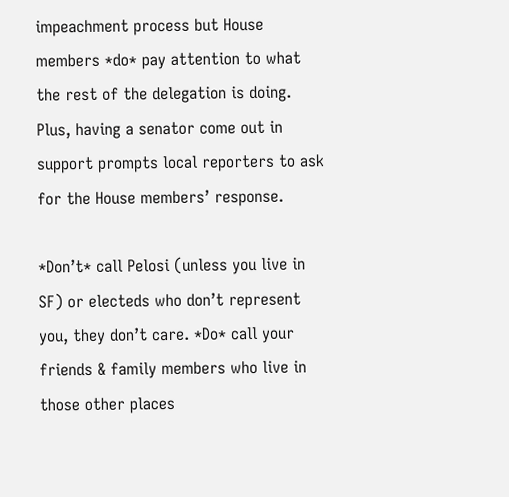impeachment process but House members *do* pay attention to what the rest of the delegation is doing. Plus, having a senator come out in support prompts local reporters to ask for the House members’ response.

*Don’t* call Pelosi (unless you live in SF) or electeds who don’t represent you, they don’t care. *Do* call your friends & family members who live in those other places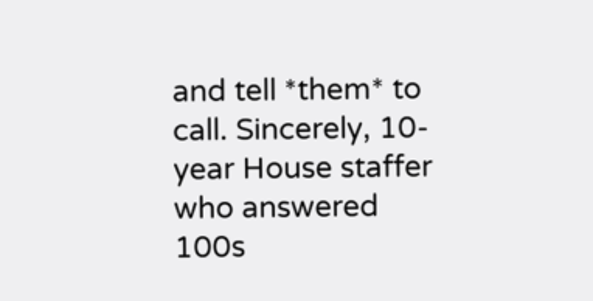and tell *them* to call. Sincerely, 10-year House staffer who answered 100s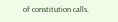of constitution calls.